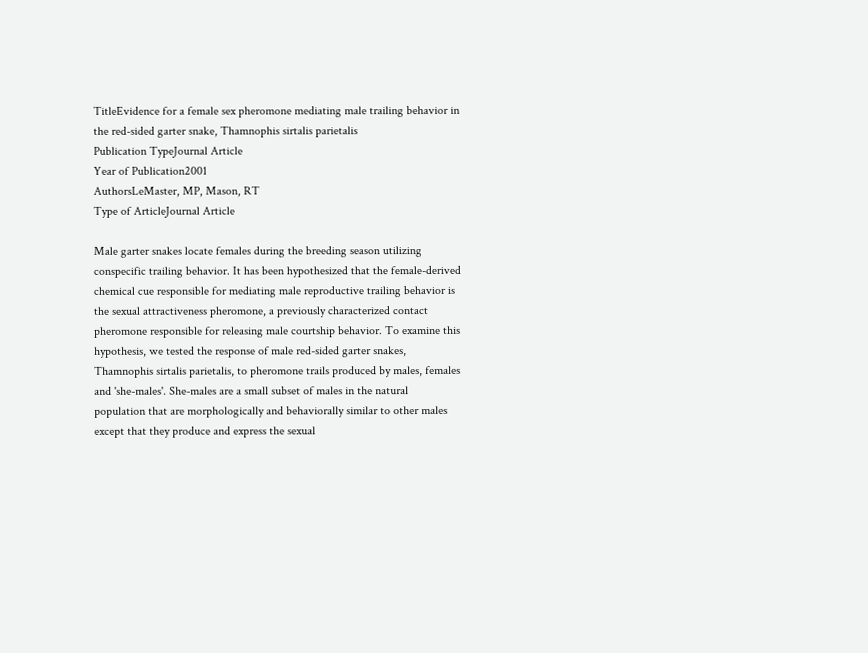TitleEvidence for a female sex pheromone mediating male trailing behavior in the red-sided garter snake, Thamnophis sirtalis parietalis
Publication TypeJournal Article
Year of Publication2001
AuthorsLeMaster, MP, Mason, RT
Type of ArticleJournal Article

Male garter snakes locate females during the breeding season utilizing conspecific trailing behavior. It has been hypothesized that the female-derived chemical cue responsible for mediating male reproductive trailing behavior is the sexual attractiveness pheromone, a previously characterized contact pheromone responsible for releasing male courtship behavior. To examine this hypothesis, we tested the response of male red-sided garter snakes, Thamnophis sirtalis parietalis, to pheromone trails produced by males, females and 'she-males'. She-males are a small subset of males in the natural population that are morphologically and behaviorally similar to other males except that they produce and express the sexual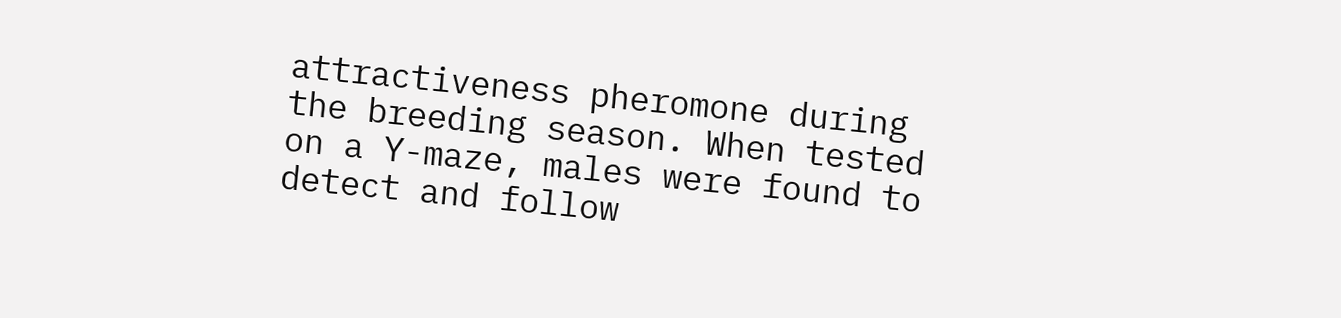attractiveness pheromone during the breeding season. When tested on a Y-maze, males were found to detect and follow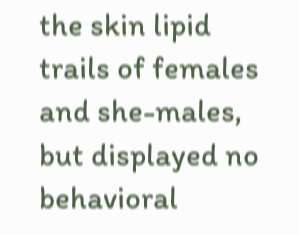the skin lipid trails of females and she-males, but displayed no behavioral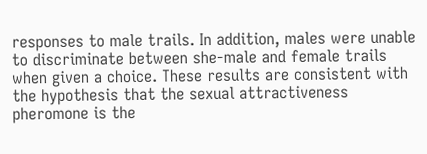responses to male trails. In addition, males were unable to discriminate between she-male and female trails when given a choice. These results are consistent with the hypothesis that the sexual attractiveness pheromone is the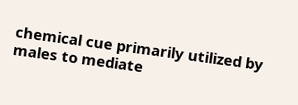chemical cue primarily utilized by males to mediate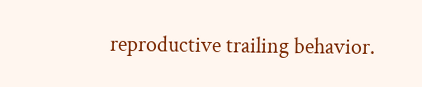reproductive trailing behavior.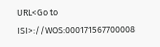URL<Go to ISI>://WOS:000171567700008